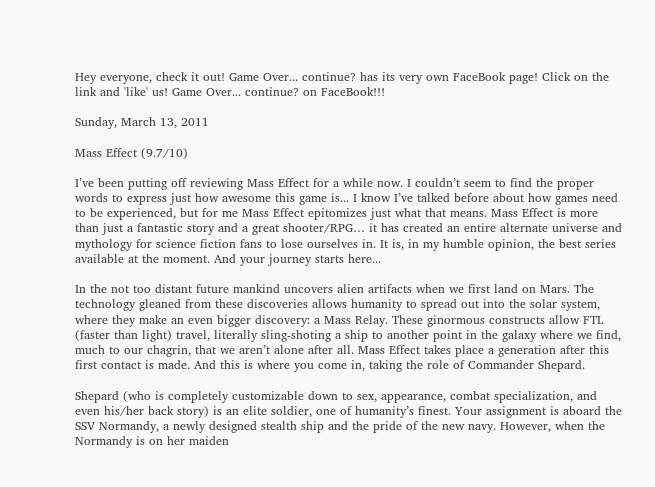Hey everyone, check it out! Game Over... continue? has its very own FaceBook page! Click on the link and 'like' us! Game Over... continue? on FaceBook!!!

Sunday, March 13, 2011

Mass Effect (9.7/10)

I’ve been putting off reviewing Mass Effect for a while now. I couldn’t seem to find the proper words to express just how awesome this game is... I know I’ve talked before about how games need to be experienced, but for me Mass Effect epitomizes just what that means. Mass Effect is more than just a fantastic story and a great shooter/RPG… it has created an entire alternate universe and mythology for science fiction fans to lose ourselves in. It is, in my humble opinion, the best series available at the moment. And your journey starts here...

In the not too distant future mankind uncovers alien artifacts when we first land on Mars. The technology gleaned from these discoveries allows humanity to spread out into the solar system, where they make an even bigger discovery: a Mass Relay. These ginormous constructs allow FTL (faster than light) travel, literally sling-shoting a ship to another point in the galaxy where we find, much to our chagrin, that we aren’t alone after all. Mass Effect takes place a generation after this first contact is made. And this is where you come in, taking the role of Commander Shepard.

Shepard (who is completely customizable down to sex, appearance, combat specialization, and even his/her back story) is an elite soldier, one of humanity’s finest. Your assignment is aboard the SSV Normandy, a newly designed stealth ship and the pride of the new navy. However, when the Normandy is on her maiden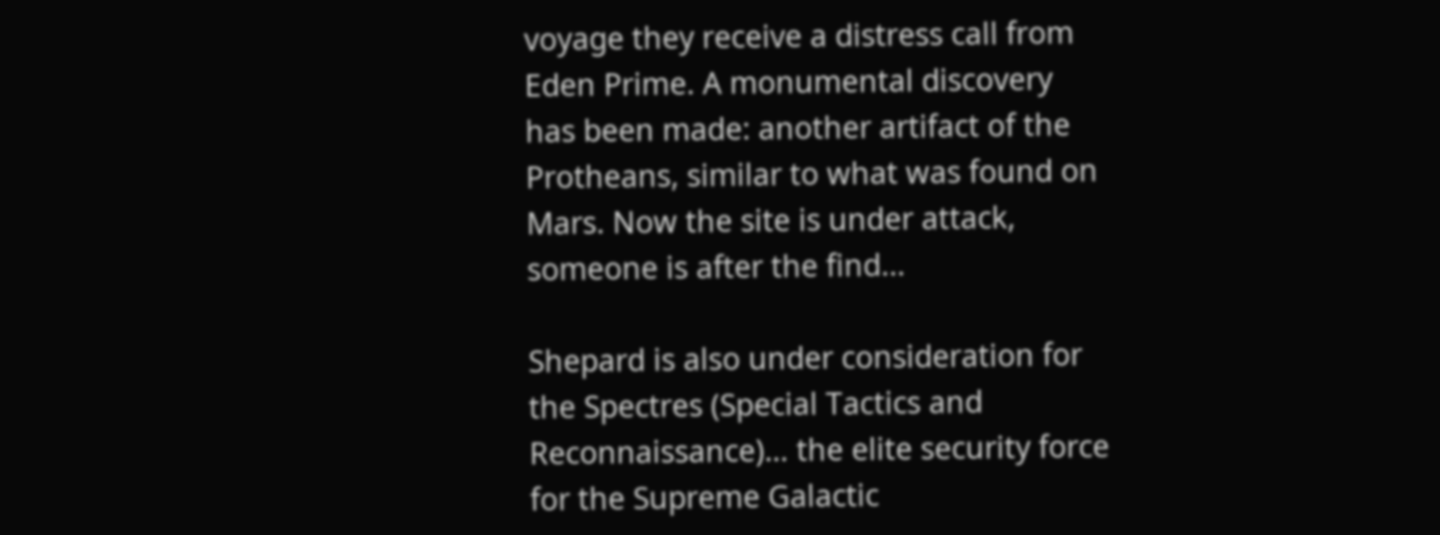voyage they receive a distress call from Eden Prime. A monumental discovery has been made: another artifact of the Protheans, similar to what was found on Mars. Now the site is under attack, someone is after the find...

Shepard is also under consideration for the Spectres (Special Tactics and Reconnaissance)… the elite security force for the Supreme Galactic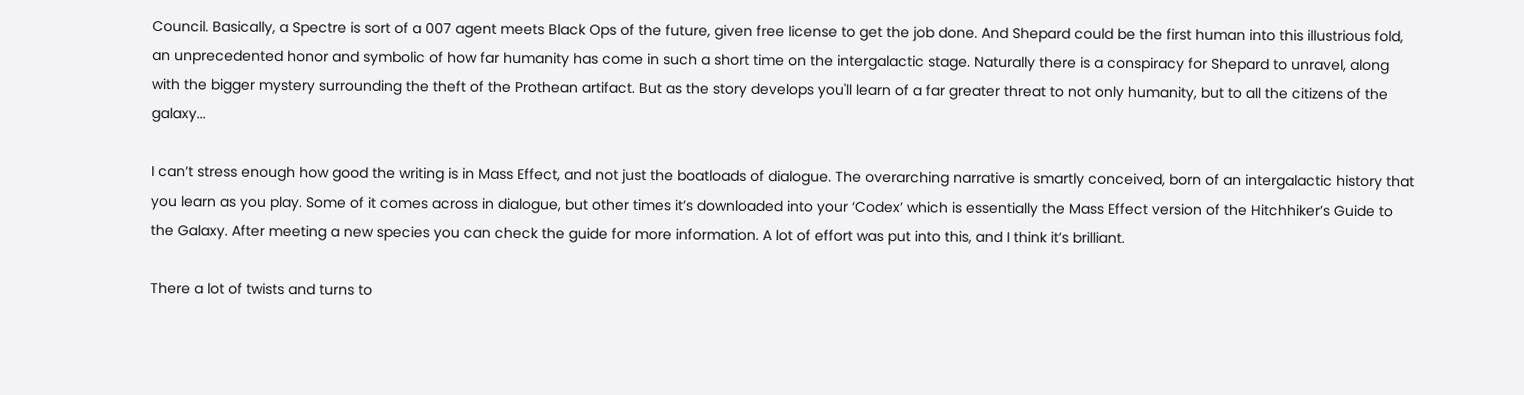Council. Basically, a Spectre is sort of a 007 agent meets Black Ops of the future, given free license to get the job done. And Shepard could be the first human into this illustrious fold, an unprecedented honor and symbolic of how far humanity has come in such a short time on the intergalactic stage. Naturally there is a conspiracy for Shepard to unravel, along with the bigger mystery surrounding the theft of the Prothean artifact. But as the story develops you'll learn of a far greater threat to not only humanity, but to all the citizens of the galaxy...

I can’t stress enough how good the writing is in Mass Effect, and not just the boatloads of dialogue. The overarching narrative is smartly conceived, born of an intergalactic history that you learn as you play. Some of it comes across in dialogue, but other times it’s downloaded into your ‘Codex’ which is essentially the Mass Effect version of the Hitchhiker’s Guide to the Galaxy. After meeting a new species you can check the guide for more information. A lot of effort was put into this, and I think it’s brilliant.

There a lot of twists and turns to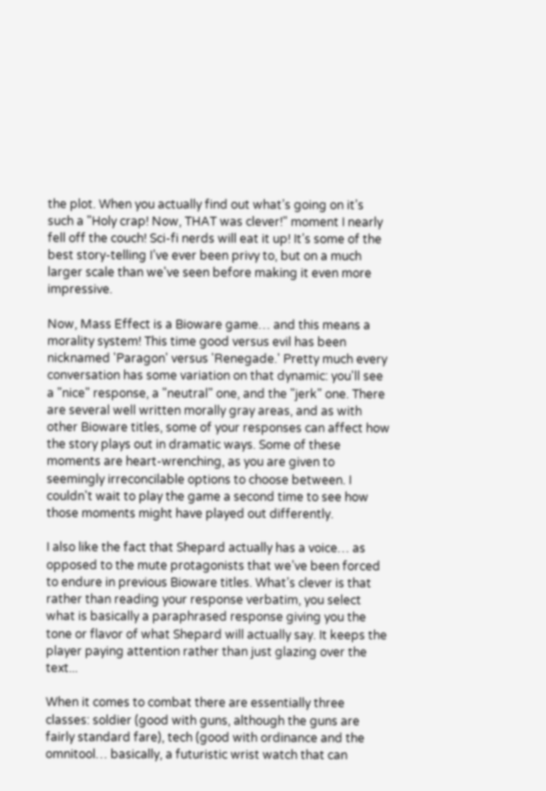the plot. When you actually find out what’s going on it’s such a "Holy crap! Now, THAT was clever!" moment I nearly fell off the couch! Sci-fi nerds will eat it up! It’s some of the best story-telling I’ve ever been privy to, but on a much larger scale than we've seen before making it even more impressive.

Now, Mass Effect is a Bioware game… and this means a morality system! This time good versus evil has been nicknamed 'Paragon' versus 'Renegade.' Pretty much every conversation has some variation on that dynamic: you'll see a "nice" response, a "neutral" one, and the "jerk" one. There are several well written morally gray areas, and as with other Bioware titles, some of your responses can affect how the story plays out in dramatic ways. Some of these moments are heart-wrenching, as you are given to seemingly irreconcilable options to choose between. I couldn't wait to play the game a second time to see how those moments might have played out differently.

I also like the fact that Shepard actually has a voice… as opposed to the mute protagonists that we’ve been forced to endure in previous Bioware titles. What’s clever is that rather than reading your response verbatim, you select what is basically a paraphrased response giving you the tone or flavor of what Shepard will actually say. It keeps the player paying attention rather than just glazing over the text...

When it comes to combat there are essentially three classes: soldier (good with guns, although the guns are fairly standard fare), tech (good with ordinance and the omnitool… basically, a futuristic wrist watch that can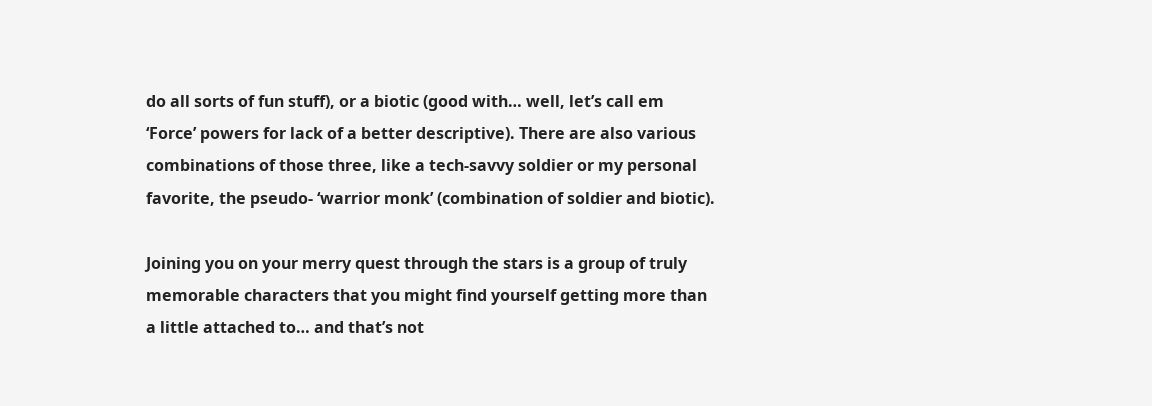do all sorts of fun stuff), or a biotic (good with… well, let’s call em ‘Force’ powers for lack of a better descriptive). There are also various combinations of those three, like a tech-savvy soldier or my personal favorite, the pseudo- ‘warrior monk’ (combination of soldier and biotic).

Joining you on your merry quest through the stars is a group of truly memorable characters that you might find yourself getting more than a little attached to… and that’s not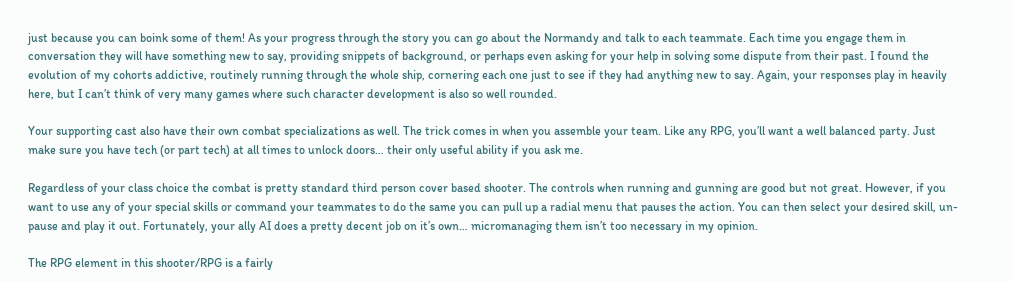just because you can boink some of them! As your progress through the story you can go about the Normandy and talk to each teammate. Each time you engage them in conversation they will have something new to say, providing snippets of background, or perhaps even asking for your help in solving some dispute from their past. I found the evolution of my cohorts addictive, routinely running through the whole ship, cornering each one just to see if they had anything new to say. Again, your responses play in heavily here, but I can’t think of very many games where such character development is also so well rounded.

Your supporting cast also have their own combat specializations as well. The trick comes in when you assemble your team. Like any RPG, you’ll want a well balanced party. Just make sure you have tech (or part tech) at all times to unlock doors… their only useful ability if you ask me.

Regardless of your class choice the combat is pretty standard third person cover based shooter. The controls when running and gunning are good but not great. However, if you want to use any of your special skills or command your teammates to do the same you can pull up a radial menu that pauses the action. You can then select your desired skill, un-pause and play it out. Fortunately, your ally AI does a pretty decent job on it’s own… micromanaging them isn’t too necessary in my opinion.

The RPG element in this shooter/RPG is a fairly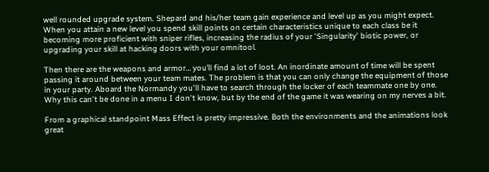well rounded upgrade system. Shepard and his/her team gain experience and level up as you might expect. When you attain a new level you spend skill points on certain characteristics unique to each class be it becoming more proficient with sniper rifles, increasing the radius of your 'Singularity' biotic power, or upgrading your skill at hacking doors with your omnitool.

Then there are the weapons and armor… you’ll find a lot of loot. An inordinate amount of time will be spent passing it around between your team mates. The problem is that you can only change the equipment of those in your party. Aboard the Normandy you'll have to search through the locker of each teammate one by one. Why this can't be done in a menu I don't know, but by the end of the game it was wearing on my nerves a bit.

From a graphical standpoint Mass Effect is pretty impressive. Both the environments and the animations look great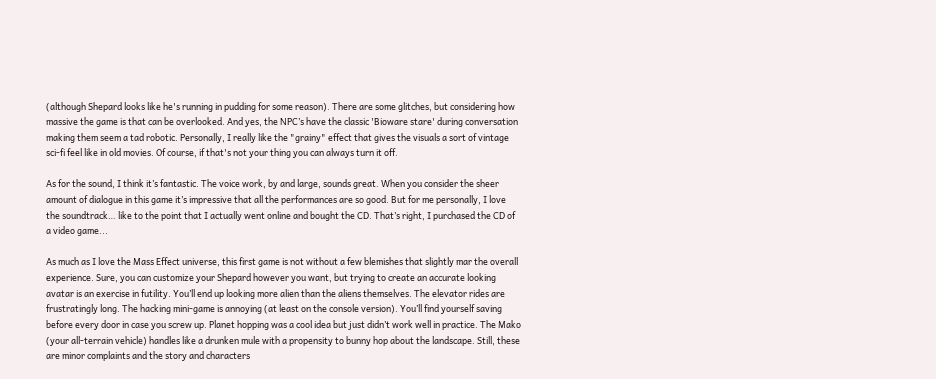(although Shepard looks like he's running in pudding for some reason). There are some glitches, but considering how massive the game is that can be overlooked. And yes, the NPC’s have the classic 'Bioware stare' during conversation making them seem a tad robotic. Personally, I really like the "grainy" effect that gives the visuals a sort of vintage sci-fi feel like in old movies. Of course, if that's not your thing you can always turn it off.

As for the sound, I think it’s fantastic. The voice work, by and large, sounds great. When you consider the sheer amount of dialogue in this game it’s impressive that all the performances are so good. But for me personally, I love the soundtrack… like to the point that I actually went online and bought the CD. That’s right, I purchased the CD of a video game...

As much as I love the Mass Effect universe, this first game is not without a few blemishes that slightly mar the overall experience. Sure, you can customize your Shepard however you want, but trying to create an accurate looking avatar is an exercise in futility. You’ll end up looking more alien than the aliens themselves. The elevator rides are frustratingly long. The hacking mini-game is annoying (at least on the console version). You’ll find yourself saving before every door in case you screw up. Planet hopping was a cool idea but just didn’t work well in practice. The Mako (your all-terrain vehicle) handles like a drunken mule with a propensity to bunny hop about the landscape. Still, these are minor complaints and the story and characters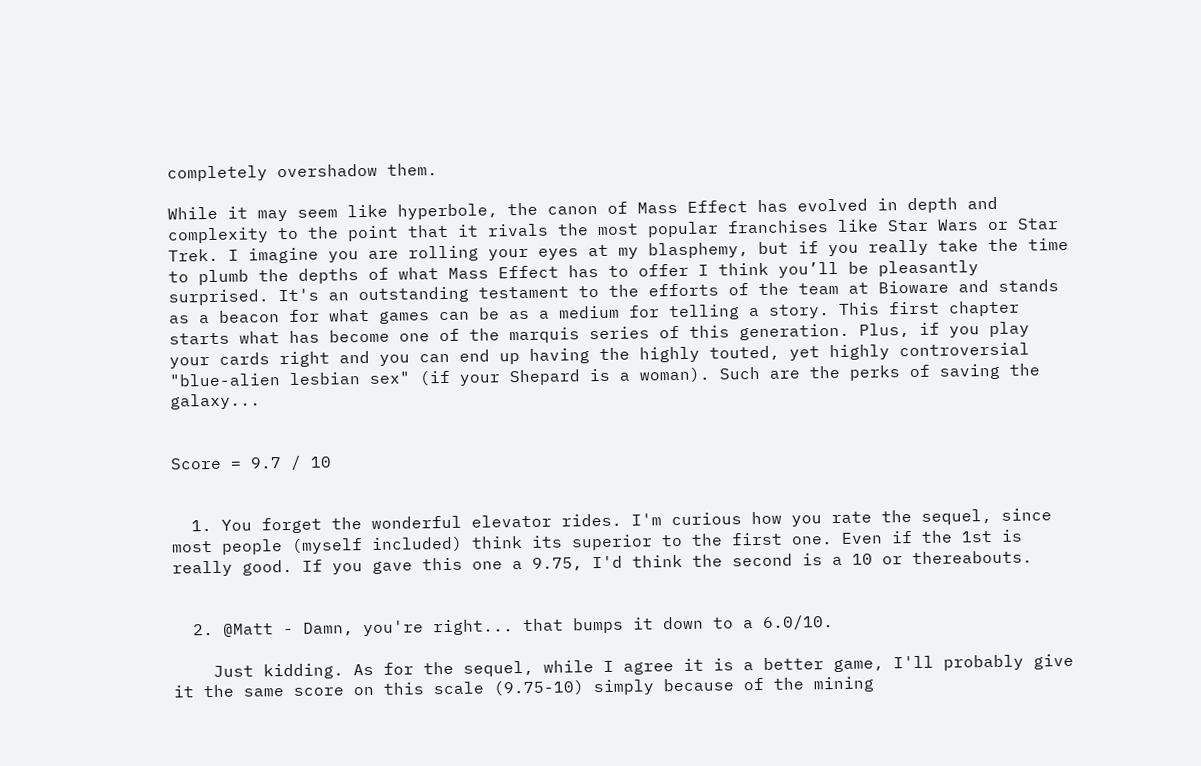completely overshadow them.

While it may seem like hyperbole, the canon of Mass Effect has evolved in depth and complexity to the point that it rivals the most popular franchises like Star Wars or Star Trek. I imagine you are rolling your eyes at my blasphemy, but if you really take the time to plumb the depths of what Mass Effect has to offer I think you’ll be pleasantly surprised. It's an outstanding testament to the efforts of the team at Bioware and stands as a beacon for what games can be as a medium for telling a story. This first chapter starts what has become one of the marquis series of this generation. Plus, if you play your cards right and you can end up having the highly touted, yet highly controversial "blue-alien lesbian sex" (if your Shepard is a woman). Such are the perks of saving the galaxy...


Score = 9.7 / 10


  1. You forget the wonderful elevator rides. I'm curious how you rate the sequel, since most people (myself included) think its superior to the first one. Even if the 1st is really good. If you gave this one a 9.75, I'd think the second is a 10 or thereabouts.


  2. @Matt - Damn, you're right... that bumps it down to a 6.0/10.

    Just kidding. As for the sequel, while I agree it is a better game, I'll probably give it the same score on this scale (9.75-10) simply because of the mining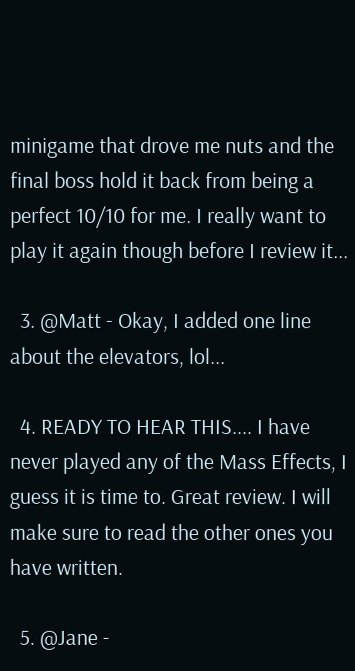minigame that drove me nuts and the final boss hold it back from being a perfect 10/10 for me. I really want to play it again though before I review it...

  3. @Matt - Okay, I added one line about the elevators, lol...

  4. READY TO HEAR THIS.... I have never played any of the Mass Effects, I guess it is time to. Great review. I will make sure to read the other ones you have written.

  5. @Jane -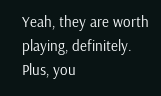Yeah, they are worth playing, definitely. Plus, you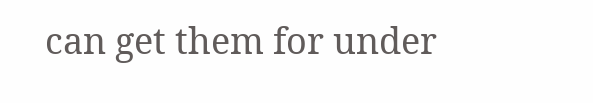can get them for under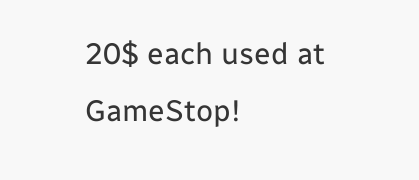20$ each used at GameStop!